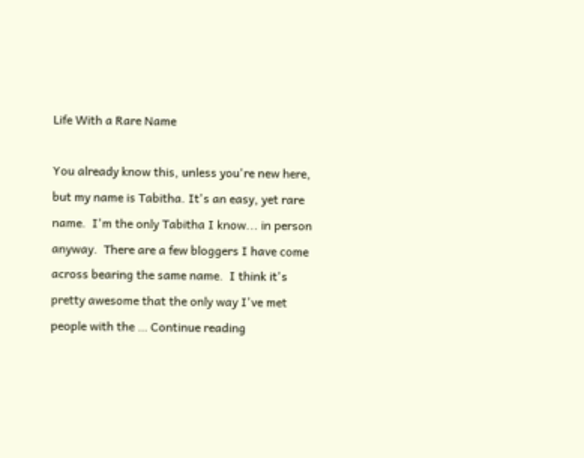Life With a Rare Name

You already know this, unless you're new here, but my name is Tabitha. It's an easy, yet rare name.  I'm the only Tabitha I know... in person anyway.  There are a few bloggers I have come across bearing the same name.  I think it's pretty awesome that the only way I've met people with the … Continue reading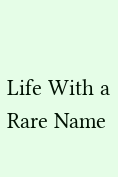Life With a Rare Name